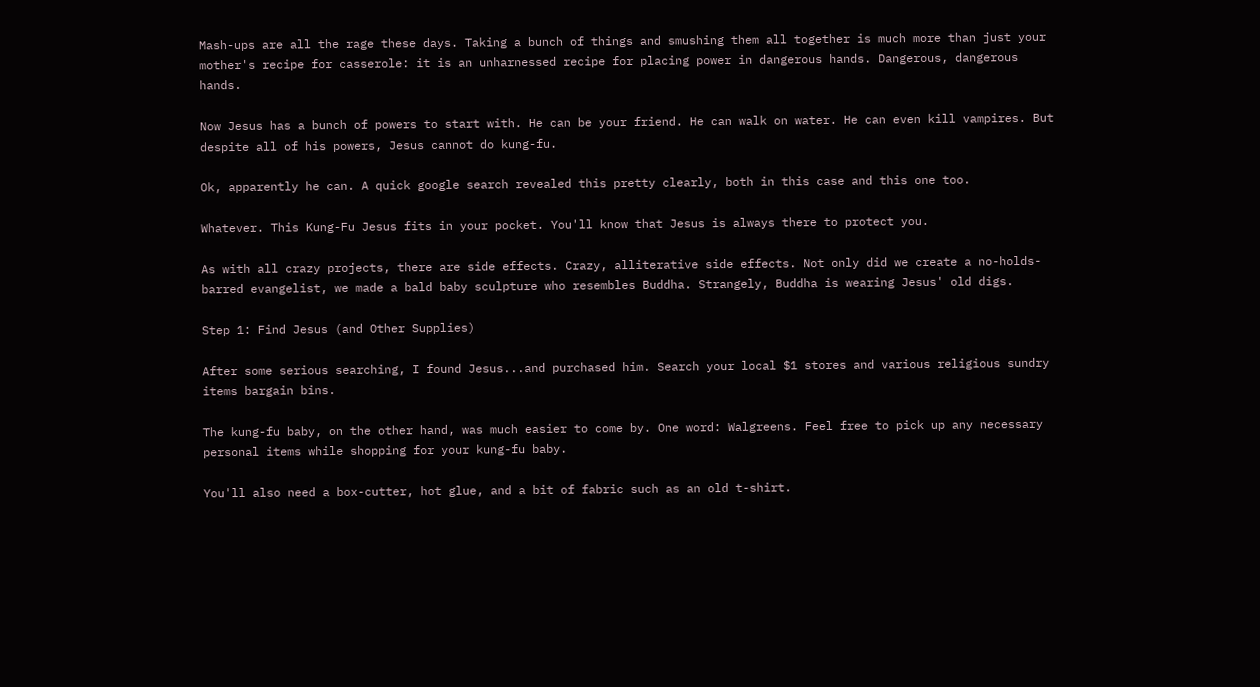Mash-ups are all the rage these days. Taking a bunch of things and smushing them all together is much more than just your mother's recipe for casserole: it is an unharnessed recipe for placing power in dangerous hands. Dangerous, dangerous hands.

Now Jesus has a bunch of powers to start with. He can be your friend. He can walk on water. He can even kill vampires. But despite all of his powers, Jesus cannot do kung-fu.

Ok, apparently he can. A quick google search revealed this pretty clearly, both in this case and this one too.

Whatever. This Kung-Fu Jesus fits in your pocket. You'll know that Jesus is always there to protect you.

As with all crazy projects, there are side effects. Crazy, alliterative side effects. Not only did we create a no-holds-barred evangelist, we made a bald baby sculpture who resembles Buddha. Strangely, Buddha is wearing Jesus' old digs.

Step 1: Find Jesus (and Other Supplies)

After some serious searching, I found Jesus...and purchased him. Search your local $1 stores and various religious sundry items bargain bins.

The kung-fu baby, on the other hand, was much easier to come by. One word: Walgreens. Feel free to pick up any necessary personal items while shopping for your kung-fu baby.

You'll also need a box-cutter, hot glue, and a bit of fabric such as an old t-shirt.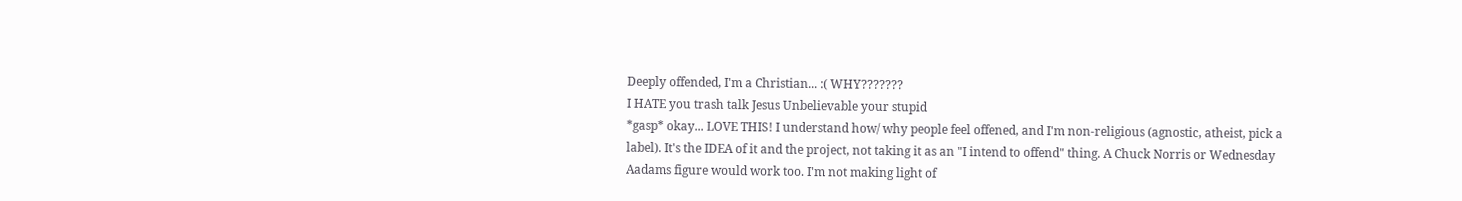Deeply offended, I'm a Christian... :( WHY???????
I HATE you trash talk Jesus Unbelievable your stupid
*gasp* okay... LOVE THIS! I understand how/ why people feel offened, and I'm non-religious (agnostic, atheist, pick a label). It's the IDEA of it and the project, not taking it as an "I intend to offend" thing. A Chuck Norris or Wednesday Aadams figure would work too. I'm not making light of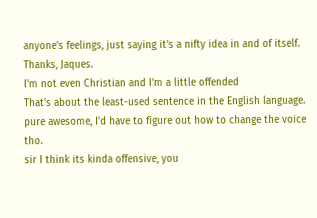anyone's feelings, just saying it's a nifty idea in and of itself. Thanks, Jaques.
I'm not even Christian and I'm a little offended
That's about the least-used sentence in the English language.
pure awesome, I'd have to figure out how to change the voice tho.
sir I think its kinda offensive, you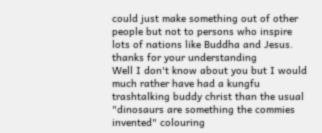could just make something out of other people but not to persons who inspire lots of nations like Buddha and Jesus. thanks for your understanding
Well I don't know about you but I would much rather have had a kungfu trashtalking buddy christ than the usual "dinosaurs are something the commies invented" colouring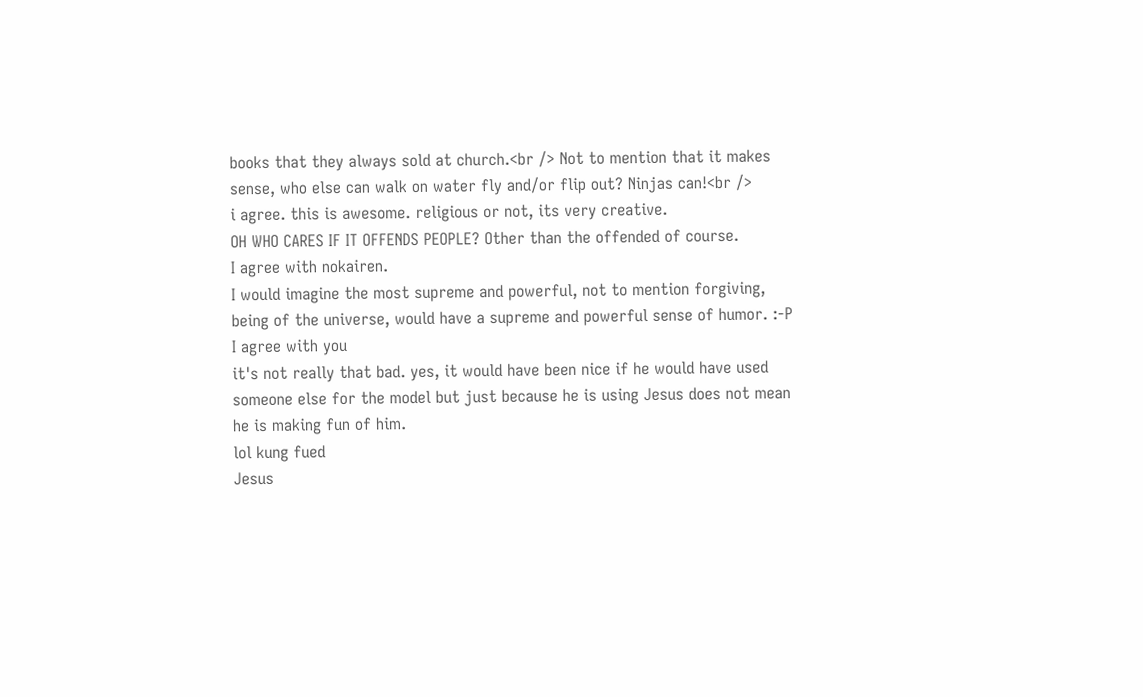books that they always sold at church.<br /> Not to mention that it makes sense, who else can walk on water fly and/or flip out? Ninjas can!<br />
i agree. this is awesome. religious or not, its very creative.
OH WHO CARES IF IT OFFENDS PEOPLE? Other than the offended of course.
I agree with nokairen.
I would imagine the most supreme and powerful, not to mention forgiving, being of the universe, would have a supreme and powerful sense of humor. :-P
I agree with you
it's not really that bad. yes, it would have been nice if he would have used someone else for the model but just because he is using Jesus does not mean he is making fun of him.
lol kung fued
Jesus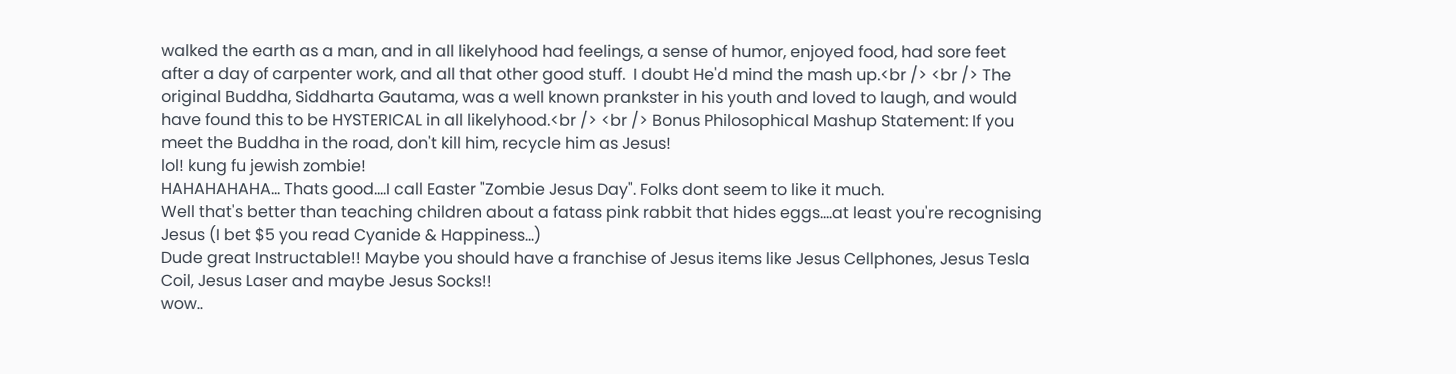walked the earth as a man, and in all likelyhood had feelings, a sense of humor, enjoyed food, had sore feet after a day of carpenter work, and all that other good stuff.  I doubt He'd mind the mash up.<br /> <br /> The original Buddha, Siddharta Gautama, was a well known prankster in his youth and loved to laugh, and would have found this to be HYSTERICAL in all likelyhood.<br /> <br /> Bonus Philosophical Mashup Statement: If you meet the Buddha in the road, don't kill him, recycle him as Jesus!
lol! kung fu jewish zombie!
HAHAHAHAHA... Thats good....I call Easter "Zombie Jesus Day". Folks dont seem to like it much.
Well that's better than teaching children about a fatass pink rabbit that hides eggs....at least you're recognising Jesus (I bet $5 you read Cyanide & Happiness...)
Dude great Instructable!! Maybe you should have a franchise of Jesus items like Jesus Cellphones, Jesus Tesla Coil, Jesus Laser and maybe Jesus Socks!!
wow..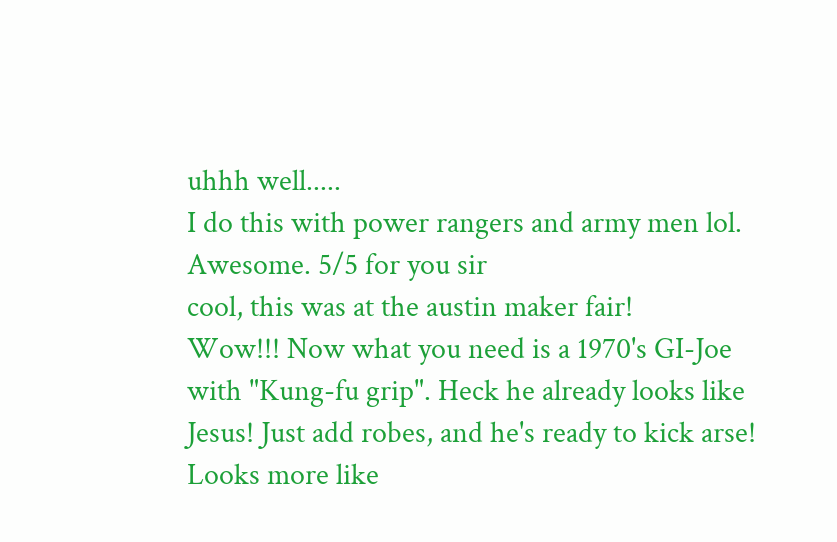uhhh well.....
I do this with power rangers and army men lol.
Awesome. 5/5 for you sir
cool, this was at the austin maker fair!
Wow!!! Now what you need is a 1970's GI-Joe with "Kung-fu grip". Heck he already looks like Jesus! Just add robes, and he's ready to kick arse!
Looks more like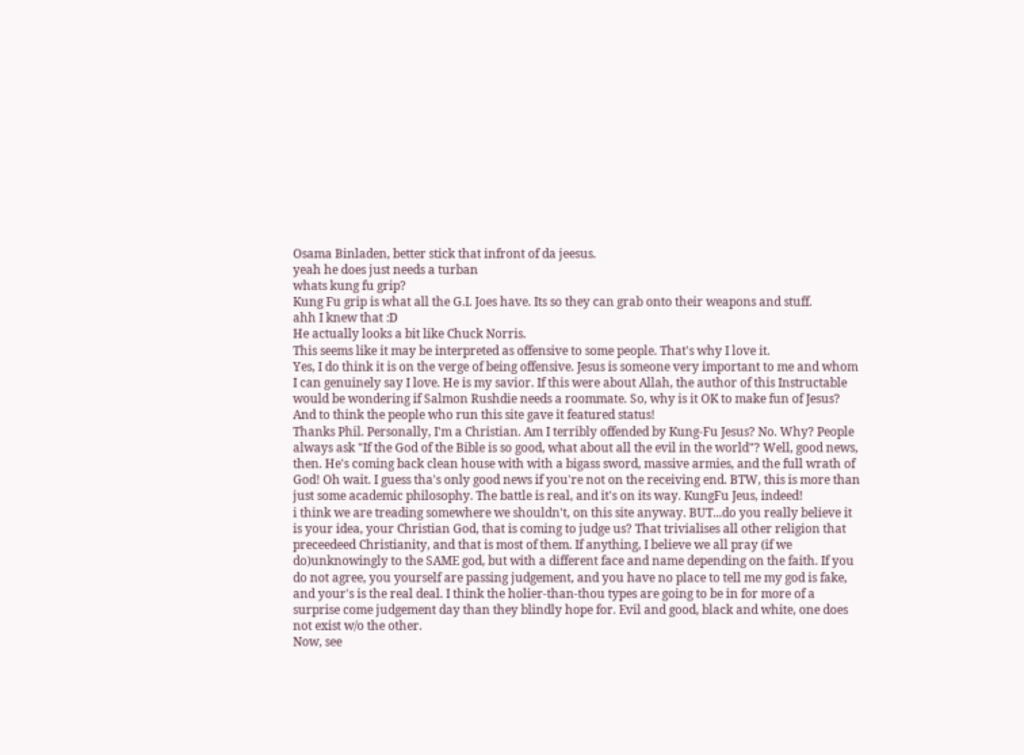Osama Binladen, better stick that infront of da jeesus.
yeah he does just needs a turban
whats kung fu grip?
Kung Fu grip is what all the G.I. Joes have. Its so they can grab onto their weapons and stuff.
ahh I knew that :D
He actually looks a bit like Chuck Norris.
This seems like it may be interpreted as offensive to some people. That's why I love it.
Yes, I do think it is on the verge of being offensive. Jesus is someone very important to me and whom I can genuinely say I love. He is my savior. If this were about Allah, the author of this Instructable would be wondering if Salmon Rushdie needs a roommate. So, why is it OK to make fun of Jesus? And to think the people who run this site gave it featured status!
Thanks Phil. Personally, I'm a Christian. Am I terribly offended by Kung-Fu Jesus? No. Why? People always ask "If the God of the Bible is so good, what about all the evil in the world"? Well, good news, then. He's coming back clean house with with a bigass sword, massive armies, and the full wrath of God! Oh wait. I guess tha's only good news if you're not on the receiving end. BTW, this is more than just some academic philosophy. The battle is real, and it's on its way. KungFu Jeus, indeed!
i think we are treading somewhere we shouldn't, on this site anyway. BUT...do you really believe it is your idea, your Christian God, that is coming to judge us? That trivialises all other religion that preceedeed Christianity, and that is most of them. If anything, I believe we all pray (if we do)unknowingly to the SAME god, but with a different face and name depending on the faith. If you do not agree, you yourself are passing judgement, and you have no place to tell me my god is fake, and your's is the real deal. I think the holier-than-thou types are going to be in for more of a surprise come judgement day than they blindly hope for. Evil and good, black and white, one does not exist w/o the other.
Now, see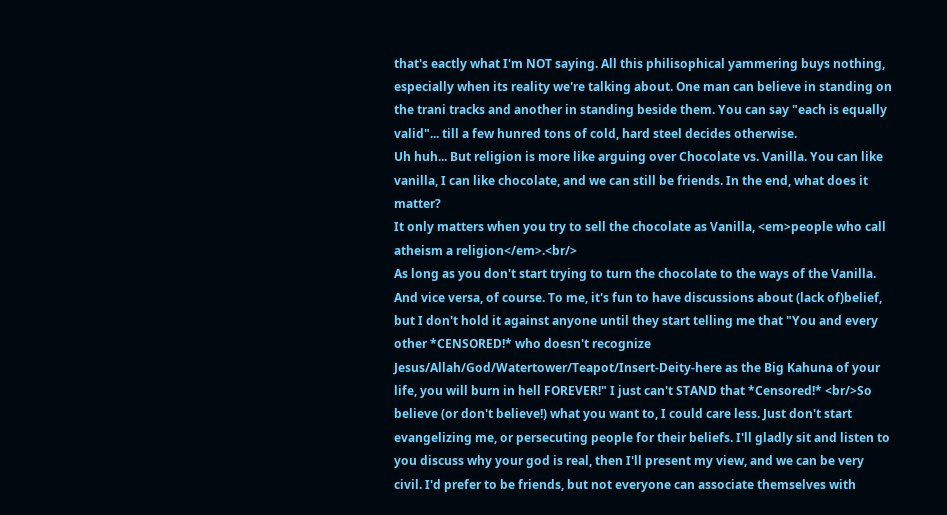that's eactly what I'm NOT saying. All this philisophical yammering buys nothing, especially when its reality we're talking about. One man can believe in standing on the trani tracks and another in standing beside them. You can say "each is equally valid"... till a few hunred tons of cold, hard steel decides otherwise.
Uh huh... But religion is more like arguing over Chocolate vs. Vanilla. You can like vanilla, I can like chocolate, and we can still be friends. In the end, what does it matter?
It only matters when you try to sell the chocolate as Vanilla, <em>people who call atheism a religion</em>.<br/>
As long as you don't start trying to turn the chocolate to the ways of the Vanilla. And vice versa, of course. To me, it's fun to have discussions about (lack of)belief, but I don't hold it against anyone until they start telling me that "You and every other *CENSORED!* who doesn't recognize Jesus/Allah/God/Watertower/Teapot/Insert-Deity-here as the Big Kahuna of your life, you will burn in hell FOREVER!" I just can't STAND that *Censored!* <br/>So believe (or don't believe!) what you want to, I could care less. Just don't start evangelizing me, or persecuting people for their beliefs. I'll gladly sit and listen to you discuss why your god is real, then I'll present my view, and we can be very civil. I'd prefer to be friends, but not everyone can associate themselves with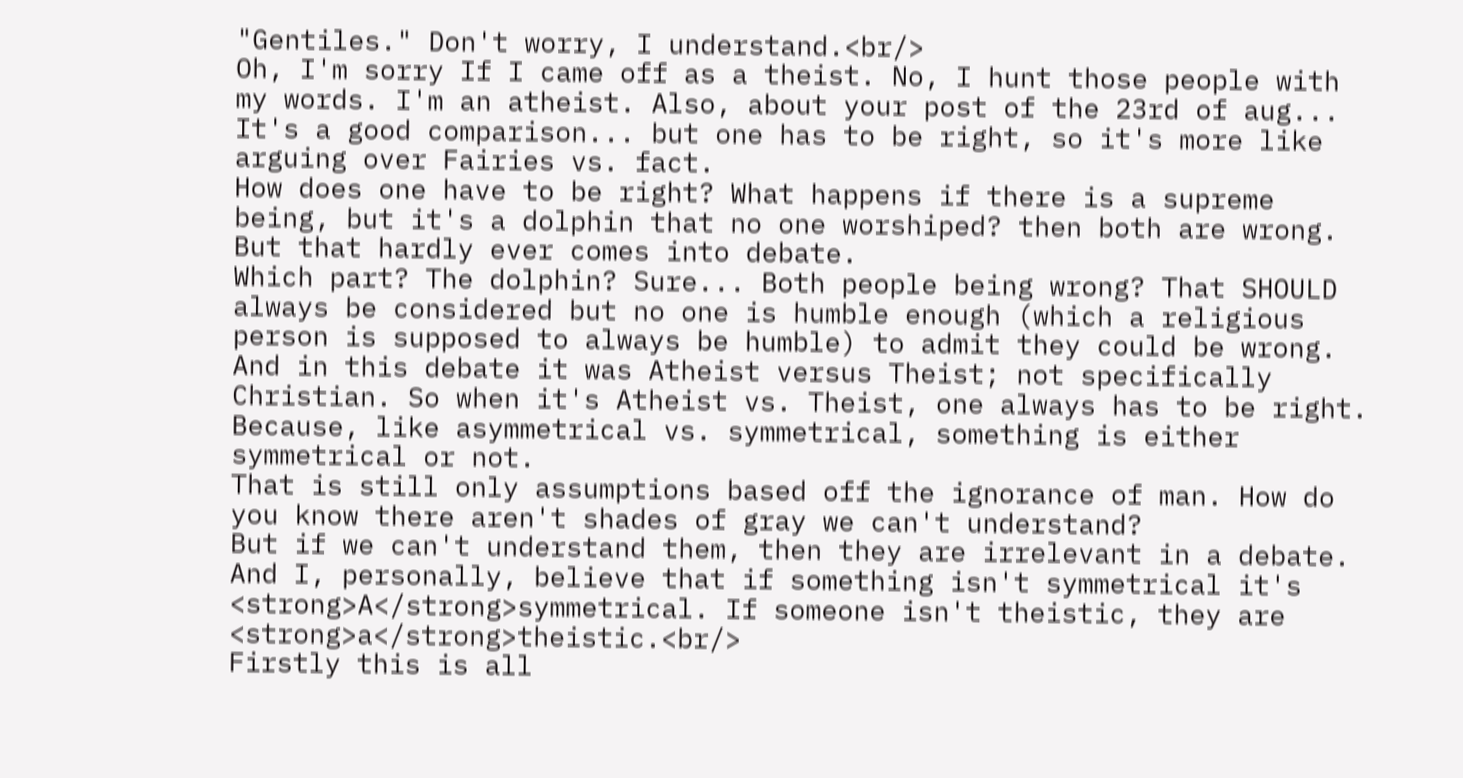"Gentiles." Don't worry, I understand.<br/>
Oh, I'm sorry If I came off as a theist. No, I hunt those people with my words. I'm an atheist. Also, about your post of the 23rd of aug... It's a good comparison... but one has to be right, so it's more like arguing over Fairies vs. fact.
How does one have to be right? What happens if there is a supreme being, but it's a dolphin that no one worshiped? then both are wrong.
But that hardly ever comes into debate.
Which part? The dolphin? Sure... Both people being wrong? That SHOULD always be considered but no one is humble enough (which a religious person is supposed to always be humble) to admit they could be wrong.
And in this debate it was Atheist versus Theist; not specifically Christian. So when it's Atheist vs. Theist, one always has to be right. Because, like asymmetrical vs. symmetrical, something is either symmetrical or not.
That is still only assumptions based off the ignorance of man. How do you know there aren't shades of gray we can't understand?
But if we can't understand them, then they are irrelevant in a debate. And I, personally, believe that if something isn't symmetrical it's <strong>A</strong>symmetrical. If someone isn't theistic, they are <strong>a</strong>theistic.<br/>
Firstly this is all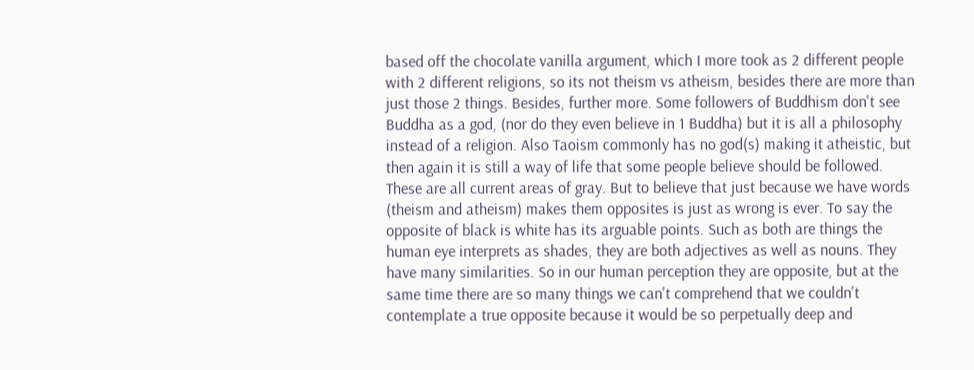based off the chocolate vanilla argument, which I more took as 2 different people with 2 different religions, so its not theism vs atheism, besides there are more than just those 2 things. Besides, further more. Some followers of Buddhism don't see Buddha as a god, (nor do they even believe in 1 Buddha) but it is all a philosophy instead of a religion. Also Taoism commonly has no god(s) making it atheistic, but then again it is still a way of life that some people believe should be followed. These are all current areas of gray. But to believe that just because we have words (theism and atheism) makes them opposites is just as wrong is ever. To say the opposite of black is white has its arguable points. Such as both are things the human eye interprets as shades, they are both adjectives as well as nouns. They have many similarities. So in our human perception they are opposite, but at the same time there are so many things we can't comprehend that we couldn't contemplate a true opposite because it would be so perpetually deep and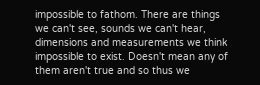impossible to fathom. There are things we can't see, sounds we can't hear, dimensions and measurements we think impossible to exist. Doesn't mean any of them aren't true and so thus we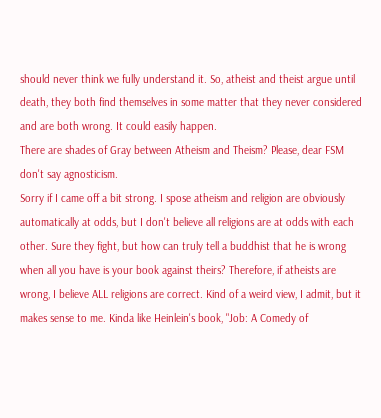should never think we fully understand it. So, atheist and theist argue until death, they both find themselves in some matter that they never considered and are both wrong. It could easily happen.
There are shades of Gray between Atheism and Theism? Please, dear FSM don't say agnosticism.
Sorry if I came off a bit strong. I spose atheism and religion are obviously automatically at odds, but I don't believe all religions are at odds with each other. Sure they fight, but how can truly tell a buddhist that he is wrong when all you have is your book against theirs? Therefore, if atheists are wrong, I believe ALL religions are correct. Kind of a weird view, I admit, but it makes sense to me. Kinda like Heinlein's book, "Job: A Comedy of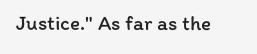Justice." As far as the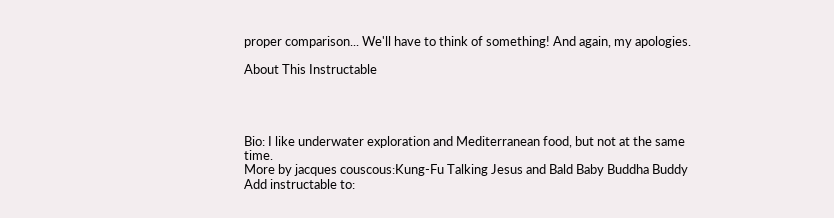proper comparison... We'll have to think of something! And again, my apologies.

About This Instructable




Bio: I like underwater exploration and Mediterranean food, but not at the same time.
More by jacques couscous:Kung-Fu Talking Jesus and Bald Baby Buddha Buddy
Add instructable to: